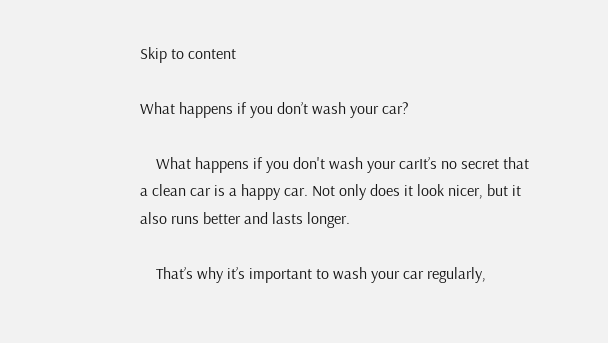Skip to content

What happens if you don’t wash your car?

    What happens if you don't wash your carIt’s no secret that a clean car is a happy car. Not only does it look nicer, but it also runs better and lasts longer.

    That’s why it’s important to wash your car regularly,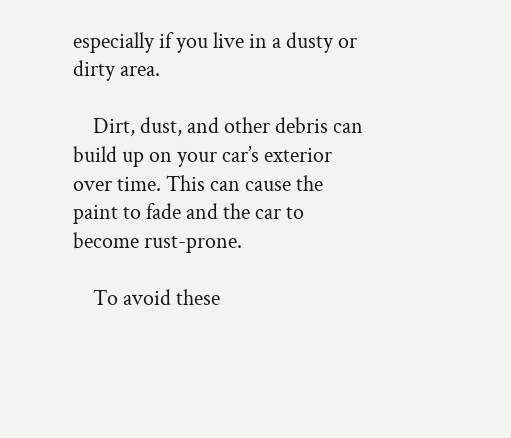especially if you live in a dusty or dirty area.

    Dirt, dust, and other debris can build up on your car’s exterior over time. This can cause the paint to fade and the car to become rust-prone.

    To avoid these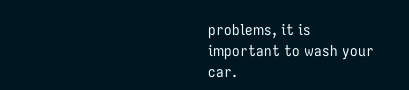problems, it is important to wash your car.